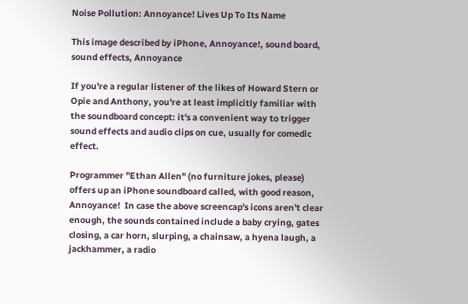Noise Pollution: Annoyance! Lives Up To Its Name

This image described by iPhone, Annoyance!, sound board, sound effects, Annoyance

If you're a regular listener of the likes of Howard Stern or Opie and Anthony, you're at least implicitly familiar with the soundboard concept: it's a convenient way to trigger sound effects and audio clips on cue, usually for comedic effect.

Programmer "Ethan Allen" (no furniture jokes, please) offers up an iPhone soundboard called, with good reason, Annoyance!  In case the above screencap's icons aren't clear enough, the sounds contained include a baby crying, gates closing, a car horn, slurping, a chainsaw, a hyena laugh, a jackhammer, a radio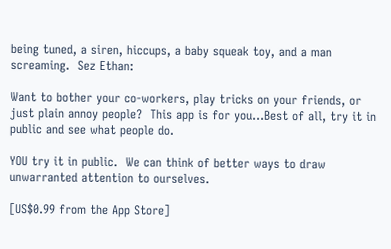being tuned, a siren, hiccups, a baby squeak toy, and a man screaming.  Sez Ethan:

Want to bother your co-workers, play tricks on your friends, or just plain annoy people?  This app is for you…Best of all, try it in public and see what people do.

YOU try it in public.  We can think of better ways to draw unwarranted attention to ourselves.

[US$0.99 from the App Store]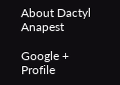About Dactyl Anapest

Google + Profile